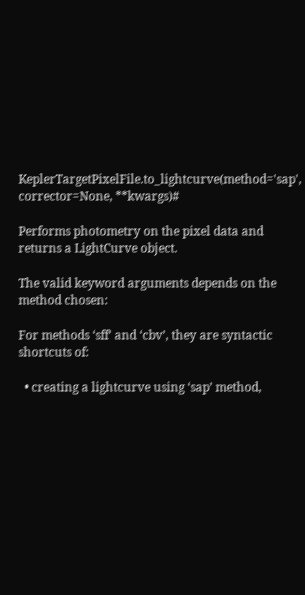KeplerTargetPixelFile.to_lightcurve(method='sap', corrector=None, **kwargs)#

Performs photometry on the pixel data and returns a LightCurve object.

The valid keyword arguments depends on the method chosen:

For methods ‘sff’ and ‘cbv’, they are syntactic shortcuts of:

  • creating a lightcurve using ‘sap’ method,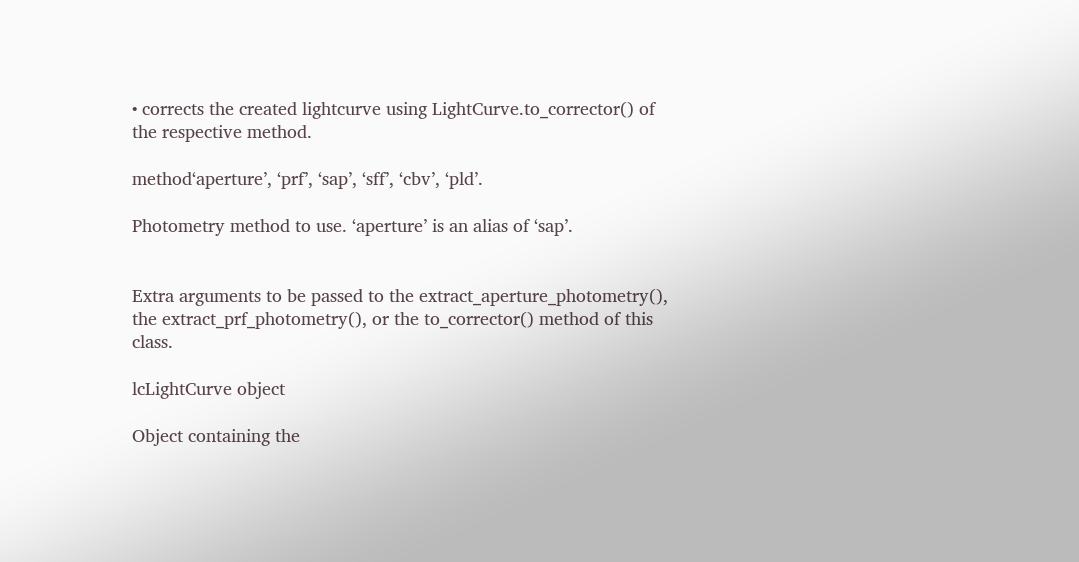• corrects the created lightcurve using LightCurve.to_corrector() of the respective method.

method‘aperture’, ‘prf’, ‘sap’, ‘sff’, ‘cbv’, ‘pld’.

Photometry method to use. ‘aperture’ is an alias of ‘sap’.


Extra arguments to be passed to the extract_aperture_photometry(), the extract_prf_photometry(), or the to_corrector() method of this class.

lcLightCurve object

Object containing the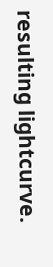resulting lightcurve.